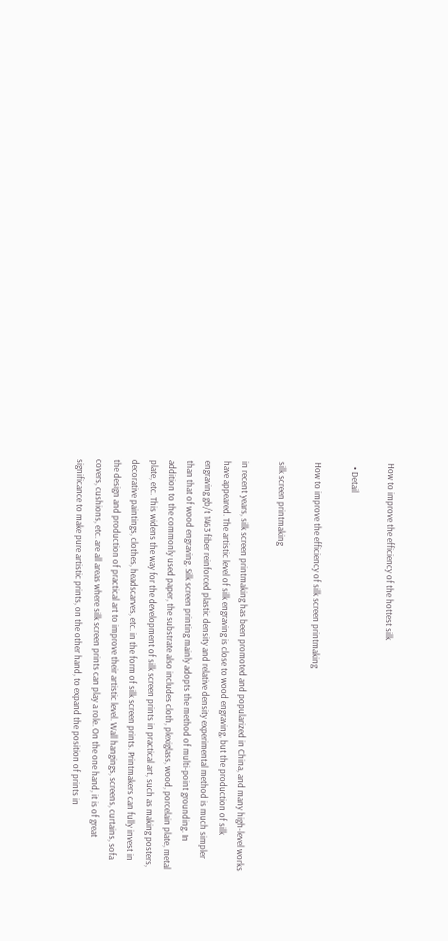How to improve the efficiency of the hottest silk

  • Detail

How to improve the efficiency of silk screen printmaking

silk screen printmaking

in recent years, silk screen printmaking has been promoted and popularized in China, and many high-level works have appeared. The artistic level of silk engraving is close to wood engraving, but the production of silk engraving gb/t 1463 fiber reinforced plastic density and relative density experimental method is much simpler than that of wood engraving. Silk screen printing mainly adopts the method of multi-point grounding. In addition to the commonly used paper, the substrate also includes cloth, plexiglass, wood, porcelain plate, metal plate, etc. This widens the way for the development of silk screen prints in practical art, such as making posters, decorative paintings, clothes, headscarves, etc. in the form of silk screen prints. Printmakers can fully invest in the design and production of practical art to improve their artistic level. Wall hangings, screens, curtains, sofa covers, cushions, etc. are all areas where silk screen prints can play a role. On the one hand, it is of great significance to make pure artistic prints, on the other hand, to expand the position of prints in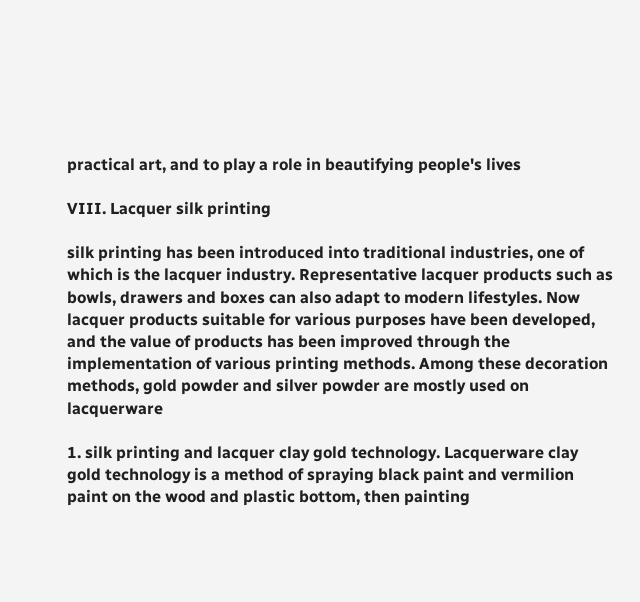practical art, and to play a role in beautifying people's lives

VIII. Lacquer silk printing

silk printing has been introduced into traditional industries, one of which is the lacquer industry. Representative lacquer products such as bowls, drawers and boxes can also adapt to modern lifestyles. Now lacquer products suitable for various purposes have been developed, and the value of products has been improved through the implementation of various printing methods. Among these decoration methods, gold powder and silver powder are mostly used on lacquerware

1. silk printing and lacquer clay gold technology. Lacquerware clay gold technology is a method of spraying black paint and vermilion paint on the wood and plastic bottom, then painting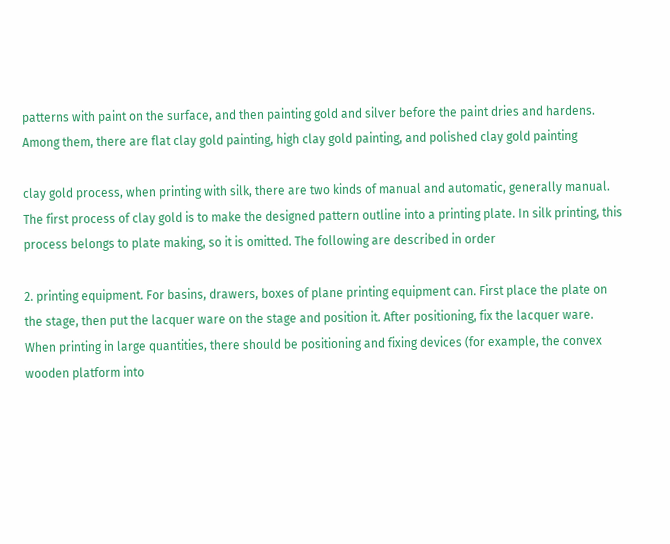patterns with paint on the surface, and then painting gold and silver before the paint dries and hardens. Among them, there are flat clay gold painting, high clay gold painting, and polished clay gold painting

clay gold process, when printing with silk, there are two kinds of manual and automatic, generally manual. The first process of clay gold is to make the designed pattern outline into a printing plate. In silk printing, this process belongs to plate making, so it is omitted. The following are described in order

2. printing equipment. For basins, drawers, boxes of plane printing equipment can. First place the plate on the stage, then put the lacquer ware on the stage and position it. After positioning, fix the lacquer ware. When printing in large quantities, there should be positioning and fixing devices (for example, the convex wooden platform into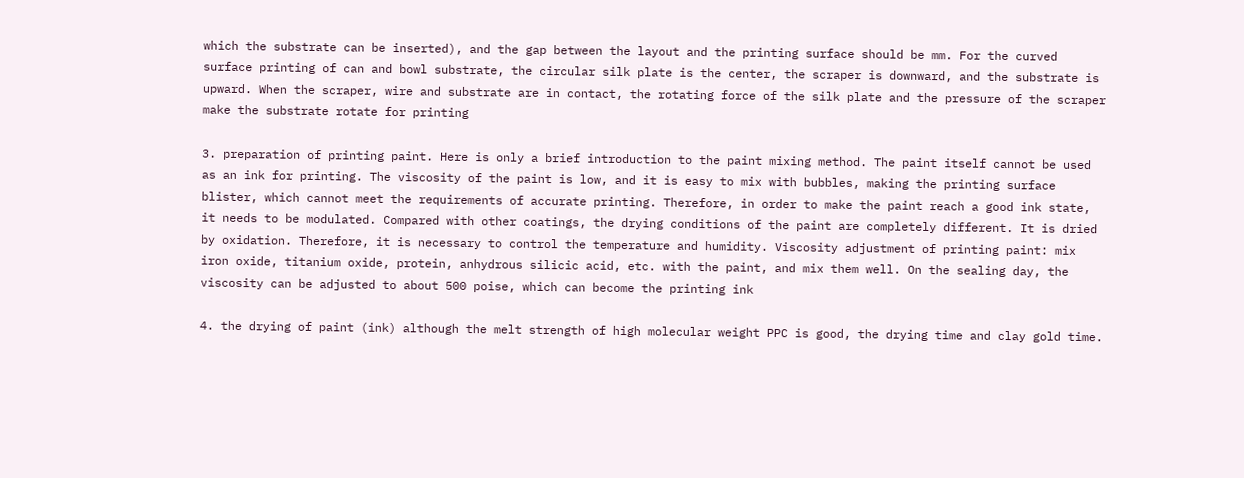which the substrate can be inserted), and the gap between the layout and the printing surface should be mm. For the curved surface printing of can and bowl substrate, the circular silk plate is the center, the scraper is downward, and the substrate is upward. When the scraper, wire and substrate are in contact, the rotating force of the silk plate and the pressure of the scraper make the substrate rotate for printing

3. preparation of printing paint. Here is only a brief introduction to the paint mixing method. The paint itself cannot be used as an ink for printing. The viscosity of the paint is low, and it is easy to mix with bubbles, making the printing surface blister, which cannot meet the requirements of accurate printing. Therefore, in order to make the paint reach a good ink state, it needs to be modulated. Compared with other coatings, the drying conditions of the paint are completely different. It is dried by oxidation. Therefore, it is necessary to control the temperature and humidity. Viscosity adjustment of printing paint: mix iron oxide, titanium oxide, protein, anhydrous silicic acid, etc. with the paint, and mix them well. On the sealing day, the viscosity can be adjusted to about 500 poise, which can become the printing ink

4. the drying of paint (ink) although the melt strength of high molecular weight PPC is good, the drying time and clay gold time.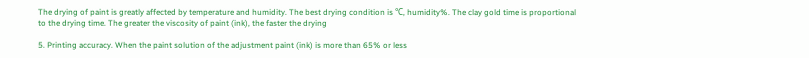The drying of paint is greatly affected by temperature and humidity. The best drying condition is ℃, humidity%. The clay gold time is proportional to the drying time. The greater the viscosity of paint (ink), the faster the drying

5. Printing accuracy. When the paint solution of the adjustment paint (ink) is more than 65% or less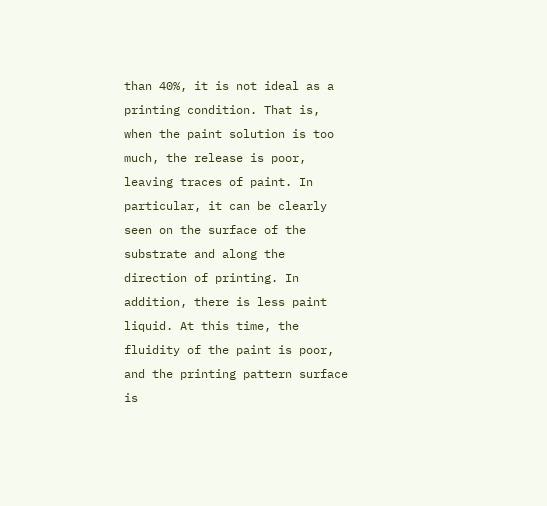than 40%, it is not ideal as a printing condition. That is, when the paint solution is too much, the release is poor, leaving traces of paint. In particular, it can be clearly seen on the surface of the substrate and along the direction of printing. In addition, there is less paint liquid. At this time, the fluidity of the paint is poor, and the printing pattern surface is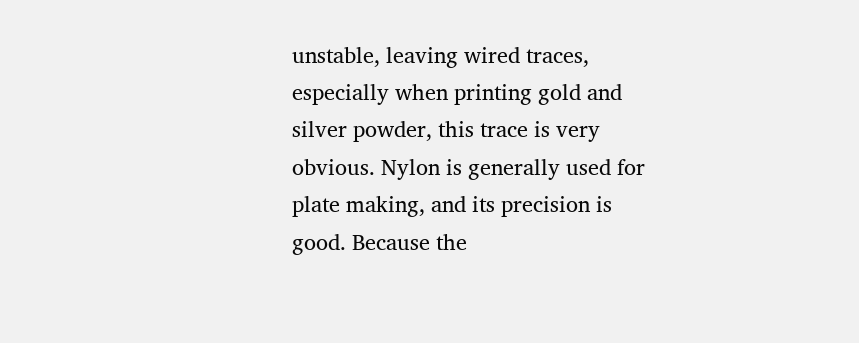unstable, leaving wired traces, especially when printing gold and silver powder, this trace is very obvious. Nylon is generally used for plate making, and its precision is good. Because the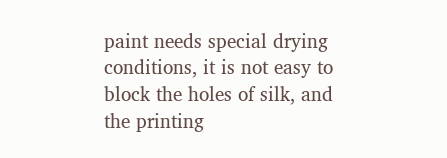paint needs special drying conditions, it is not easy to block the holes of silk, and the printing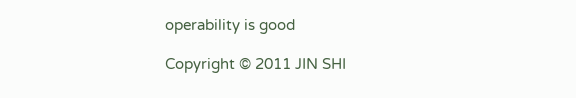operability is good

Copyright © 2011 JIN SHI